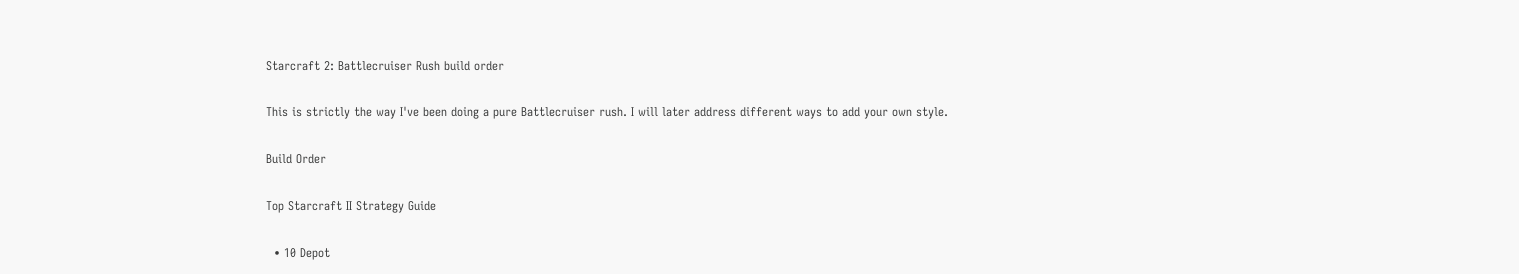Starcraft 2: Battlecruiser Rush build order

This is strictly the way I've been doing a pure Battlecruiser rush. I will later address different ways to add your own style.

Build Order

Top Starcraft II Strategy Guide

  • 10 Depot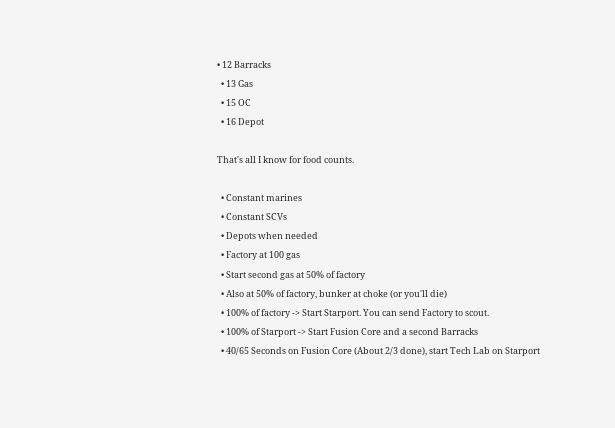• 12 Barracks
  • 13 Gas
  • 15 OC
  • 16 Depot

That's all I know for food counts.

  • Constant marines
  • Constant SCVs
  • Depots when needed
  • Factory at 100 gas
  • Start second gas at 50% of factory
  • Also at 50% of factory, bunker at choke (or you'll die)
  • 100% of factory -> Start Starport. You can send Factory to scout.
  • 100% of Starport -> Start Fusion Core and a second Barracks
  • 40/65 Seconds on Fusion Core (About 2/3 done), start Tech Lab on Starport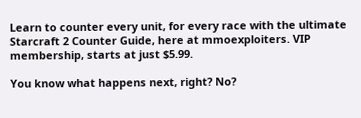Learn to counter every unit, for every race with the ultimate Starcraft 2 Counter Guide, here at mmoexploiters. VIP membership, starts at just $5.99.

You know what happens next, right? No?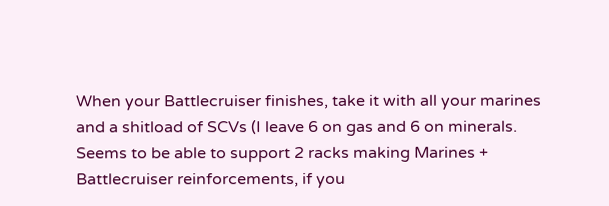When your Battlecruiser finishes, take it with all your marines and a shitload of SCVs (I leave 6 on gas and 6 on minerals. Seems to be able to support 2 racks making Marines + Battlecruiser reinforcements, if you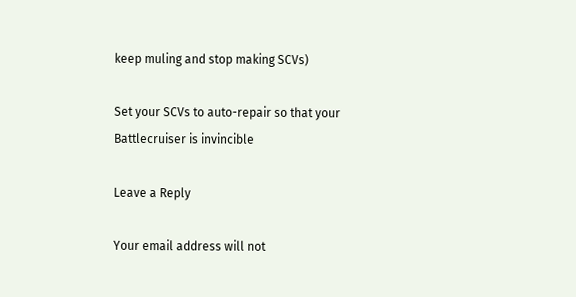keep muling and stop making SCVs)

Set your SCVs to auto-repair so that your Battlecruiser is invincible

Leave a Reply

Your email address will not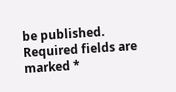be published. Required fields are marked *